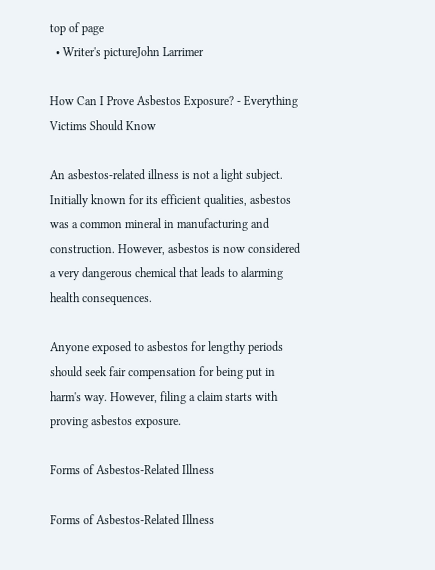top of page
  • Writer's pictureJohn Larrimer

How Can I Prove Asbestos Exposure? - Everything Victims Should Know

An asbestos-related illness is not a light subject. Initially known for its efficient qualities, asbestos was a common mineral in manufacturing and construction. However, asbestos is now considered a very dangerous chemical that leads to alarming health consequences.

Anyone exposed to asbestos for lengthy periods should seek fair compensation for being put in harm's way. However, filing a claim starts with proving asbestos exposure.

Forms of Asbestos-Related Illness

Forms of Asbestos-Related Illness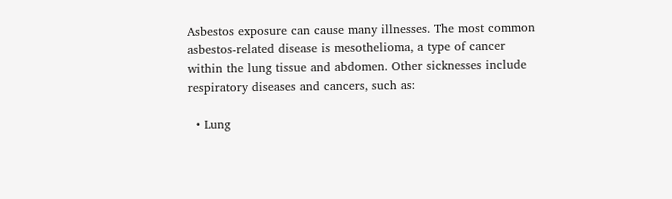Asbestos exposure can cause many illnesses. The most common asbestos-related disease is mesothelioma, a type of cancer within the lung tissue and abdomen. Other sicknesses include respiratory diseases and cancers, such as:

  • Lung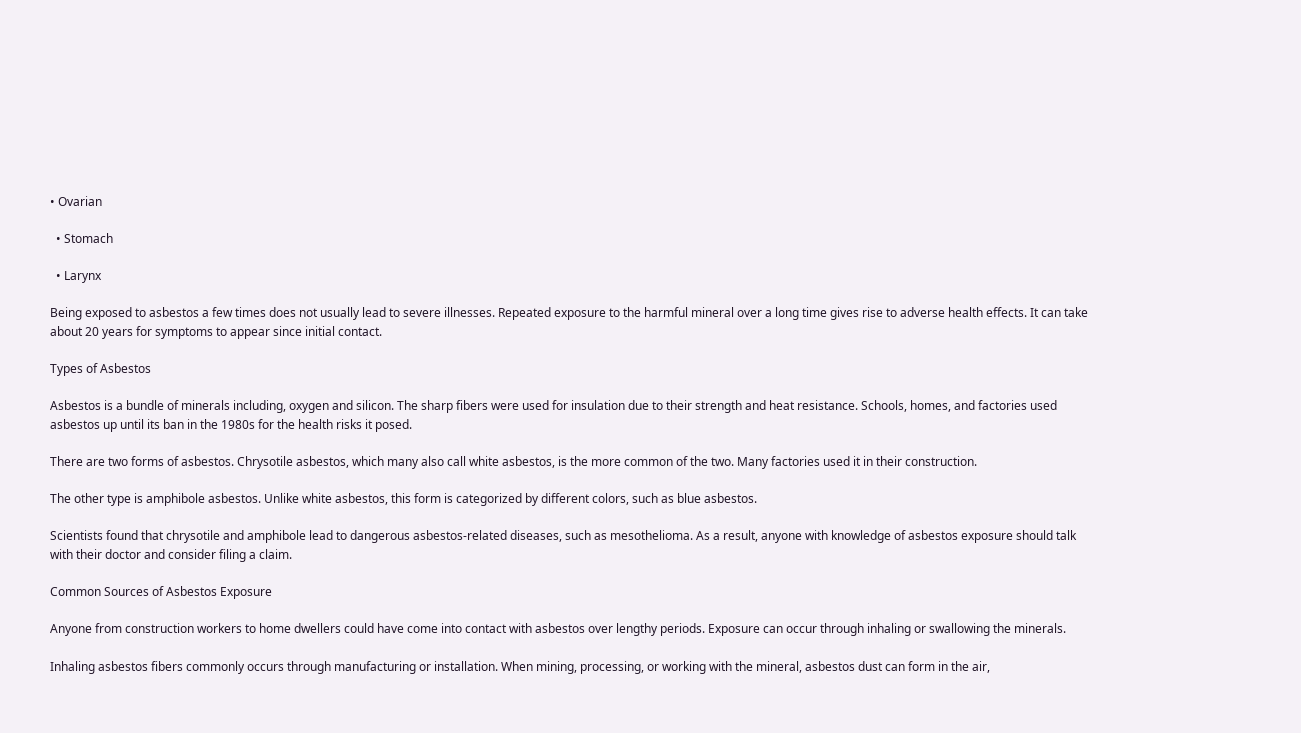• Ovarian

  • Stomach

  • Larynx

Being exposed to asbestos a few times does not usually lead to severe illnesses. Repeated exposure to the harmful mineral over a long time gives rise to adverse health effects. It can take about 20 years for symptoms to appear since initial contact.

Types of Asbestos

Asbestos is a bundle of minerals including, oxygen and silicon. The sharp fibers were used for insulation due to their strength and heat resistance. Schools, homes, and factories used asbestos up until its ban in the 1980s for the health risks it posed.

There are two forms of asbestos. Chrysotile asbestos, which many also call white asbestos, is the more common of the two. Many factories used it in their construction.

The other type is amphibole asbestos. Unlike white asbestos, this form is categorized by different colors, such as blue asbestos.

Scientists found that chrysotile and amphibole lead to dangerous asbestos-related diseases, such as mesothelioma. As a result, anyone with knowledge of asbestos exposure should talk with their doctor and consider filing a claim.

Common Sources of Asbestos Exposure

Anyone from construction workers to home dwellers could have come into contact with asbestos over lengthy periods. Exposure can occur through inhaling or swallowing the minerals.

Inhaling asbestos fibers commonly occurs through manufacturing or installation. When mining, processing, or working with the mineral, asbestos dust can form in the air,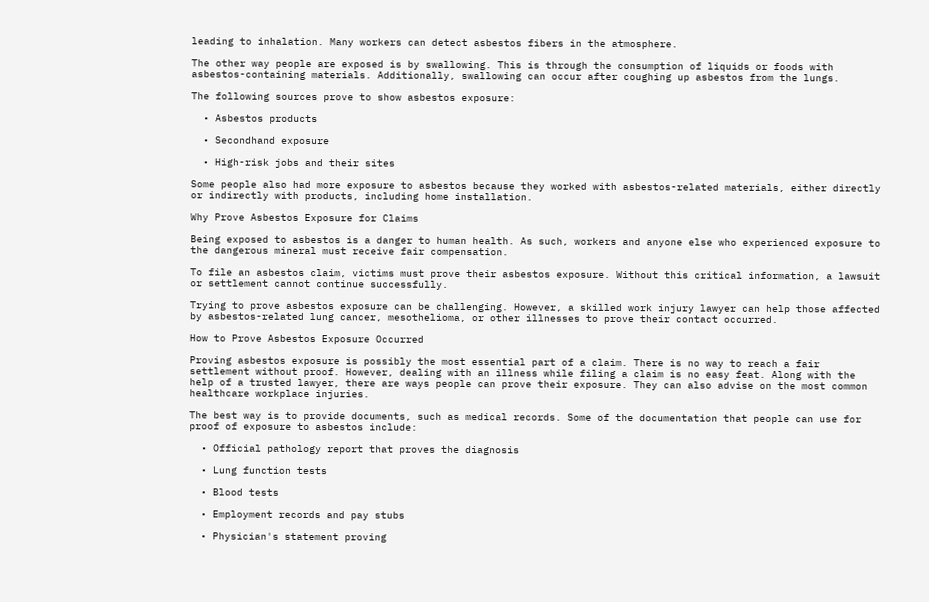leading to inhalation. Many workers can detect asbestos fibers in the atmosphere.

The other way people are exposed is by swallowing. This is through the consumption of liquids or foods with asbestos-containing materials. Additionally, swallowing can occur after coughing up asbestos from the lungs.

The following sources prove to show asbestos exposure:

  • Asbestos products

  • Secondhand exposure

  • High-risk jobs and their sites

Some people also had more exposure to asbestos because they worked with asbestos-related materials, either directly or indirectly with products, including home installation.

Why Prove Asbestos Exposure for Claims

Being exposed to asbestos is a danger to human health. As such, workers and anyone else who experienced exposure to the dangerous mineral must receive fair compensation.

To file an asbestos claim, victims must prove their asbestos exposure. Without this critical information, a lawsuit or settlement cannot continue successfully.

Trying to prove asbestos exposure can be challenging. However, a skilled work injury lawyer can help those affected by asbestos-related lung cancer, mesothelioma, or other illnesses to prove their contact occurred.

How to Prove Asbestos Exposure Occurred

Proving asbestos exposure is possibly the most essential part of a claim. There is no way to reach a fair settlement without proof. However, dealing with an illness while filing a claim is no easy feat. Along with the help of a trusted lawyer, there are ways people can prove their exposure. They can also advise on the most common healthcare workplace injuries.

The best way is to provide documents, such as medical records. Some of the documentation that people can use for proof of exposure to asbestos include:

  • Official pathology report that proves the diagnosis

  • Lung function tests

  • Blood tests

  • Employment records and pay stubs

  • Physician's statement proving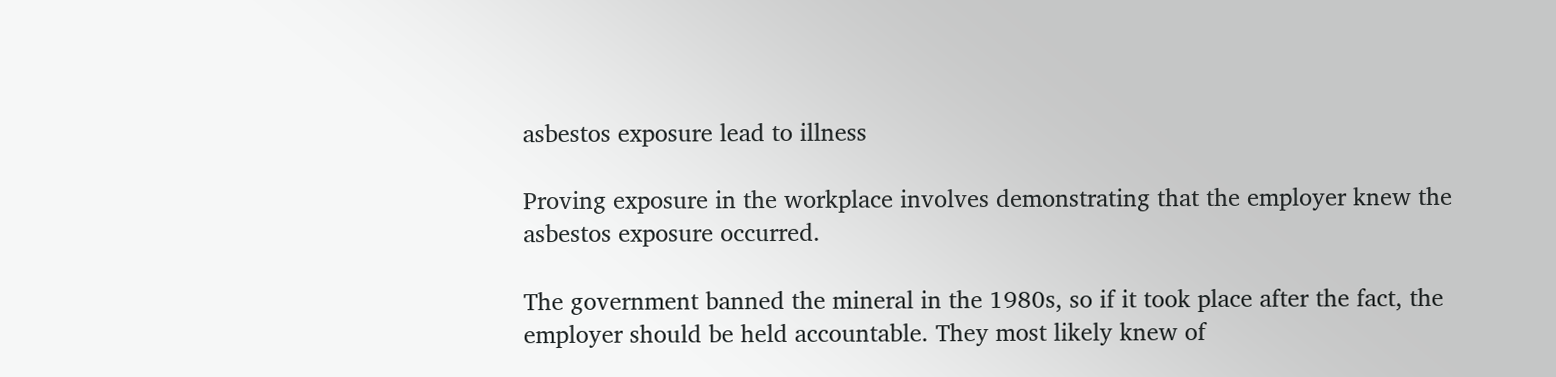asbestos exposure lead to illness

Proving exposure in the workplace involves demonstrating that the employer knew the asbestos exposure occurred.

The government banned the mineral in the 1980s, so if it took place after the fact, the employer should be held accountable. They most likely knew of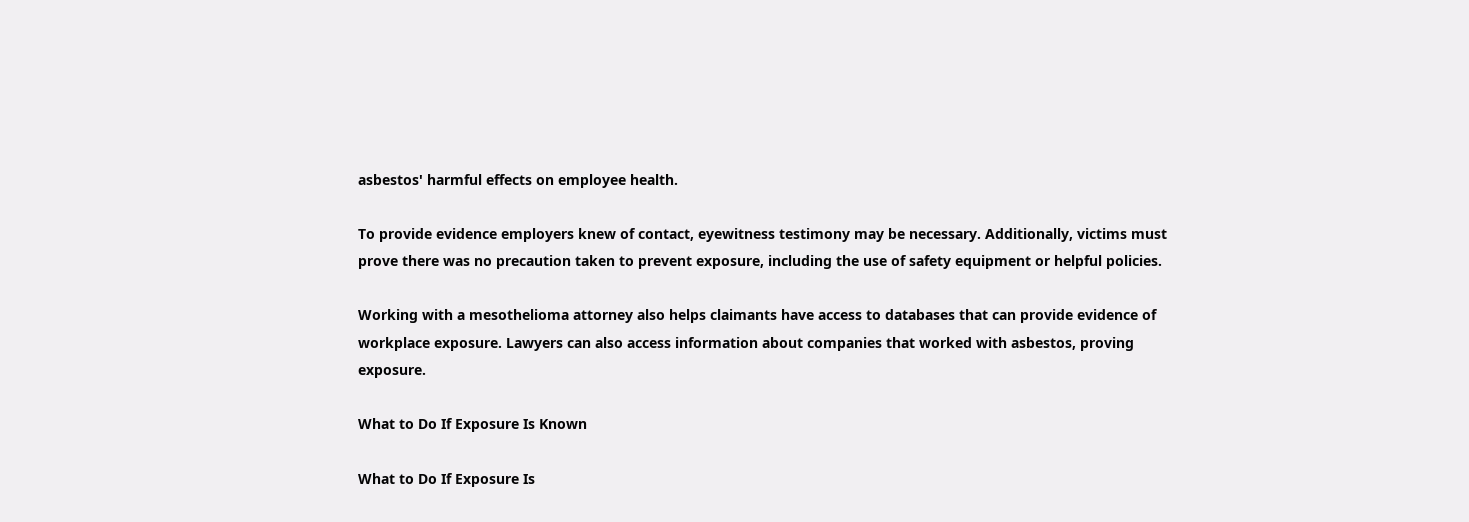asbestos' harmful effects on employee health.

To provide evidence employers knew of contact, eyewitness testimony may be necessary. Additionally, victims must prove there was no precaution taken to prevent exposure, including the use of safety equipment or helpful policies.

Working with a mesothelioma attorney also helps claimants have access to databases that can provide evidence of workplace exposure. Lawyers can also access information about companies that worked with asbestos, proving exposure.

What to Do If Exposure Is Known

What to Do If Exposure Is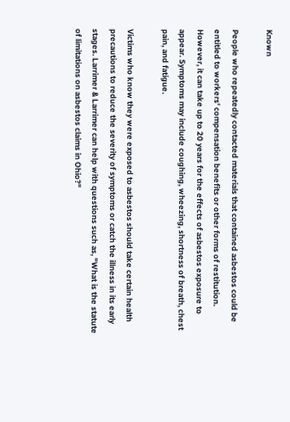Known

People who repeatedly contacted materials that contained asbestos could be entitled to workers' compensation benefits or other forms of restitution. However, it can take up to 20 years for the effects of asbestos exposure to appear. Symptoms may include coughing, wheezing, shortness of breath, chest pain, and fatigue.

Victims who know they were exposed to asbestos should take certain health precautions to reduce the severity of symptoms or catch the illness in its early stages. Larrimer & Larrimer can help with questions such as, "What is the statute of limitations on asbestos claims in Ohio?"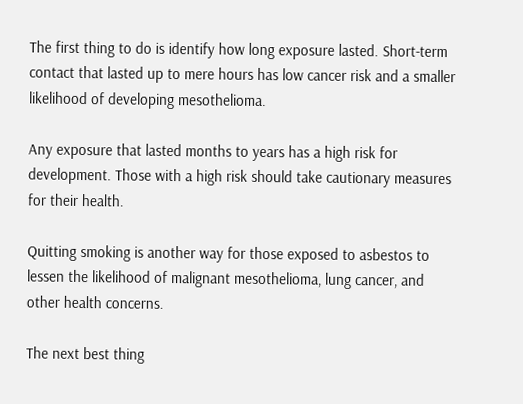The first thing to do is identify how long exposure lasted. Short-term contact that lasted up to mere hours has low cancer risk and a smaller likelihood of developing mesothelioma.

Any exposure that lasted months to years has a high risk for development. Those with a high risk should take cautionary measures for their health.

Quitting smoking is another way for those exposed to asbestos to lessen the likelihood of malignant mesothelioma, lung cancer, and other health concerns.

The next best thing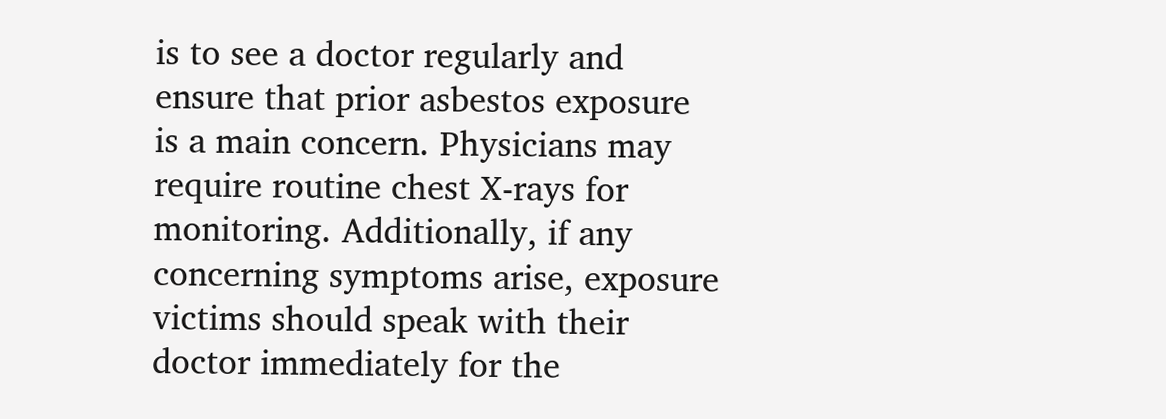is to see a doctor regularly and ensure that prior asbestos exposure is a main concern. Physicians may require routine chest X-rays for monitoring. Additionally, if any concerning symptoms arise, exposure victims should speak with their doctor immediately for the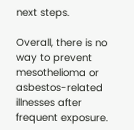next steps.

Overall, there is no way to prevent mesothelioma or asbestos-related illnesses after frequent exposure.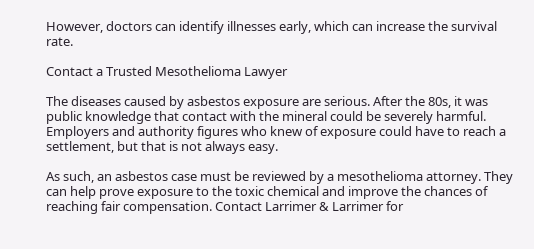However, doctors can identify illnesses early, which can increase the survival rate.

Contact a Trusted Mesothelioma Lawyer

The diseases caused by asbestos exposure are serious. After the 80s, it was public knowledge that contact with the mineral could be severely harmful. Employers and authority figures who knew of exposure could have to reach a settlement, but that is not always easy.

As such, an asbestos case must be reviewed by a mesothelioma attorney. They can help prove exposure to the toxic chemical and improve the chances of reaching fair compensation. Contact Larrimer & Larrimer for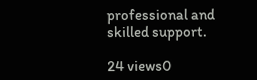professional and skilled support.

24 views0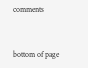comments


bottom of page